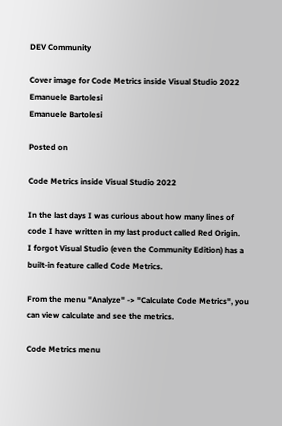DEV Community

Cover image for Code Metrics inside Visual Studio 2022
Emanuele Bartolesi
Emanuele Bartolesi

Posted on

Code Metrics inside Visual Studio 2022

In the last days I was curious about how many lines of code I have written in my last product called Red Origin.
I forgot Visual Studio (even the Community Edition) has a built-in feature called Code Metrics.

From the menu "Analyze" -> "Calculate Code Metrics", you can view calculate and see the metrics.

Code Metrics menu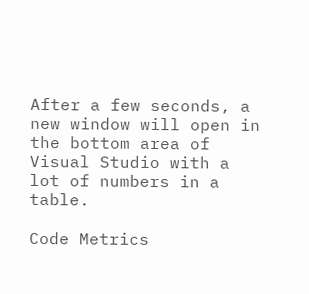After a few seconds, a new window will open in the bottom area of Visual Studio with a lot of numbers in a table.

Code Metrics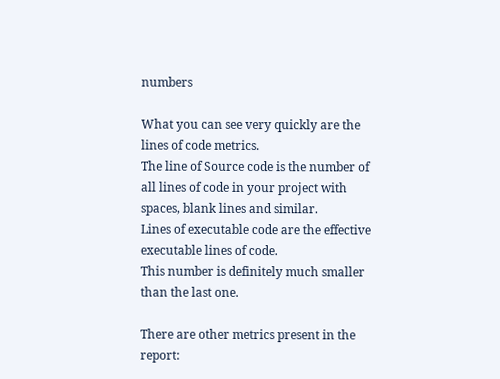numbers

What you can see very quickly are the lines of code metrics.
The line of Source code is the number of all lines of code in your project with spaces, blank lines and similar.
Lines of executable code are the effective executable lines of code.
This number is definitely much smaller than the last one.

There are other metrics present in the report: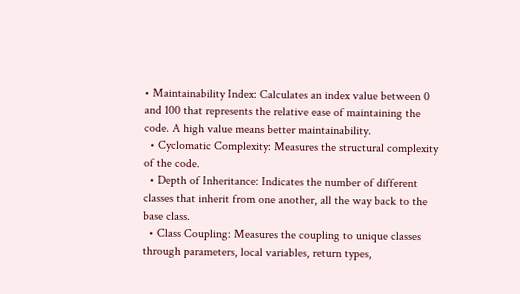• Maintainability Index: Calculates an index value between 0 and 100 that represents the relative ease of maintaining the code. A high value means better maintainability.
  • Cyclomatic Complexity: Measures the structural complexity of the code.
  • Depth of Inheritance: Indicates the number of different classes that inherit from one another, all the way back to the base class.
  • Class Coupling: Measures the coupling to unique classes through parameters, local variables, return types,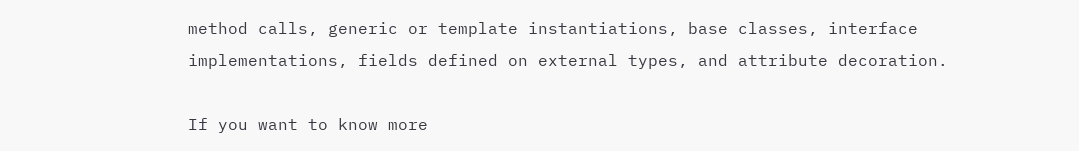method calls, generic or template instantiations, base classes, interface implementations, fields defined on external types, and attribute decoration.

If you want to know more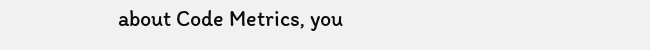about Code Metrics, you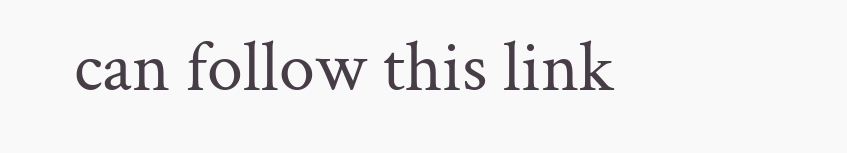can follow this link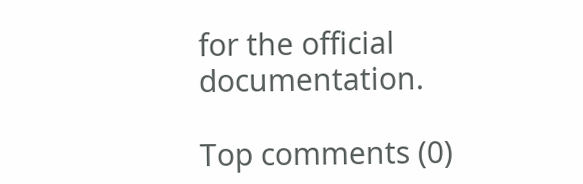for the official documentation.

Top comments (0)